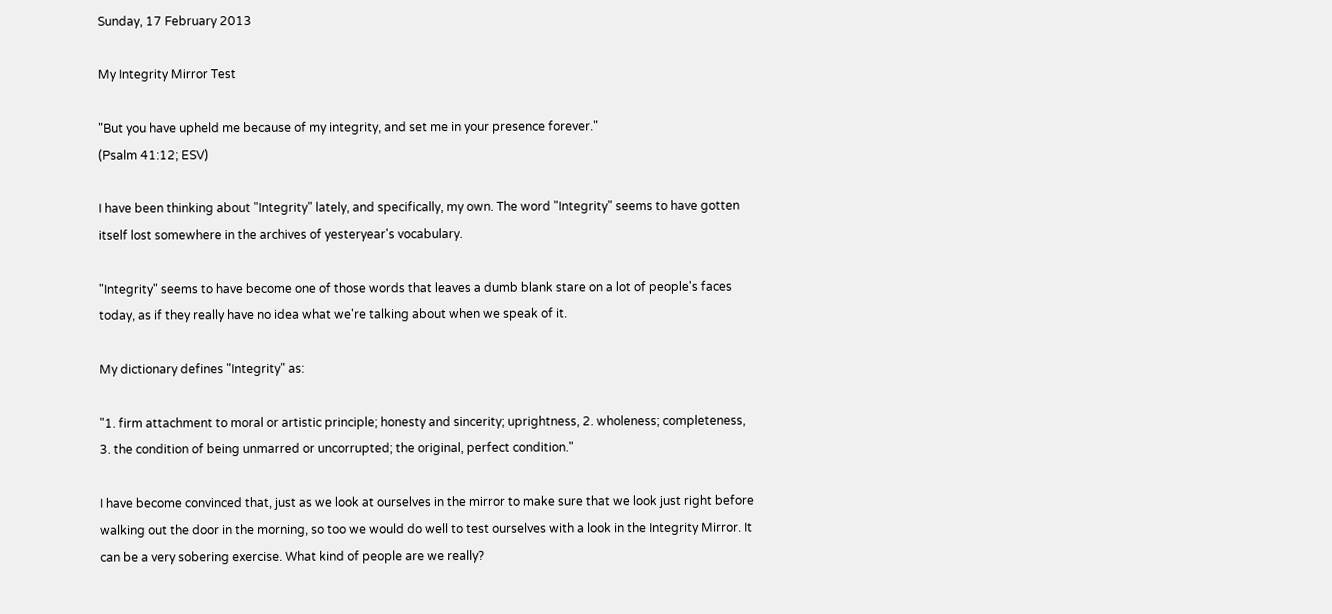Sunday, 17 February 2013

My Integrity Mirror Test

"But you have upheld me because of my integrity, and set me in your presence forever."
(Psalm 41:12; ESV)

I have been thinking about "Integrity" lately, and specifically, my own. The word "Integrity" seems to have gotten itself lost somewhere in the archives of yesteryear's vocabulary.

"Integrity" seems to have become one of those words that leaves a dumb blank stare on a lot of people's faces today, as if they really have no idea what we're talking about when we speak of it.

My dictionary defines "Integrity" as:

"1. firm attachment to moral or artistic principle; honesty and sincerity; uprightness, 2. wholeness; completeness, 3. the condition of being unmarred or uncorrupted; the original, perfect condition."

I have become convinced that, just as we look at ourselves in the mirror to make sure that we look just right before walking out the door in the morning, so too we would do well to test ourselves with a look in the Integrity Mirror. It can be a very sobering exercise. What kind of people are we really?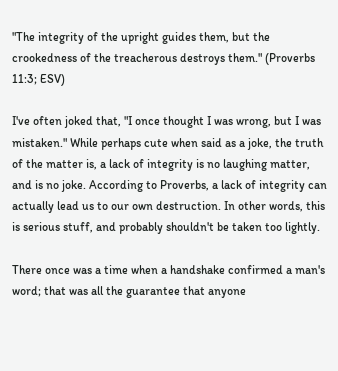"The integrity of the upright guides them, but the crookedness of the treacherous destroys them." (Proverbs 11:3; ESV)

I've often joked that, "I once thought I was wrong, but I was mistaken." While perhaps cute when said as a joke, the truth of the matter is, a lack of integrity is no laughing matter, and is no joke. According to Proverbs, a lack of integrity can actually lead us to our own destruction. In other words, this is serious stuff, and probably shouldn't be taken too lightly.

There once was a time when a handshake confirmed a man's word; that was all the guarantee that anyone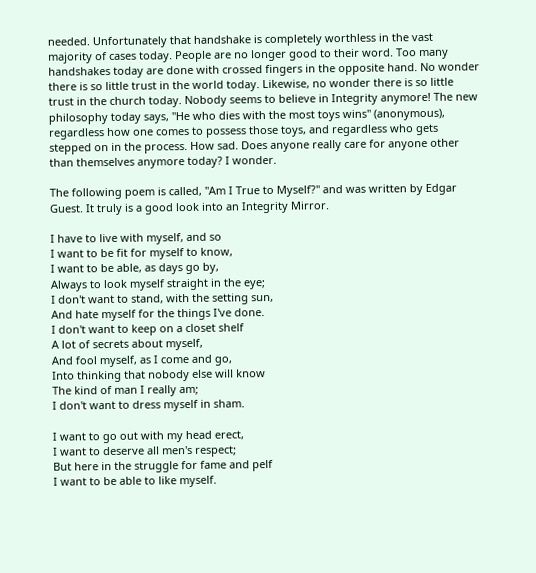needed. Unfortunately that handshake is completely worthless in the vast majority of cases today. People are no longer good to their word. Too many handshakes today are done with crossed fingers in the opposite hand. No wonder there is so little trust in the world today. Likewise, no wonder there is so little trust in the church today. Nobody seems to believe in Integrity anymore! The new philosophy today says, "He who dies with the most toys wins" (anonymous), regardless how one comes to possess those toys, and regardless who gets stepped on in the process. How sad. Does anyone really care for anyone other than themselves anymore today? I wonder.

The following poem is called, "Am I True to Myself?" and was written by Edgar Guest. It truly is a good look into an Integrity Mirror.

I have to live with myself, and so
I want to be fit for myself to know,
I want to be able, as days go by,
Always to look myself straight in the eye;
I don't want to stand, with the setting sun,
And hate myself for the things I've done.
I don't want to keep on a closet shelf
A lot of secrets about myself,
And fool myself, as I come and go,
Into thinking that nobody else will know
The kind of man I really am;
I don't want to dress myself in sham.

I want to go out with my head erect,
I want to deserve all men's respect;
But here in the struggle for fame and pelf
I want to be able to like myself.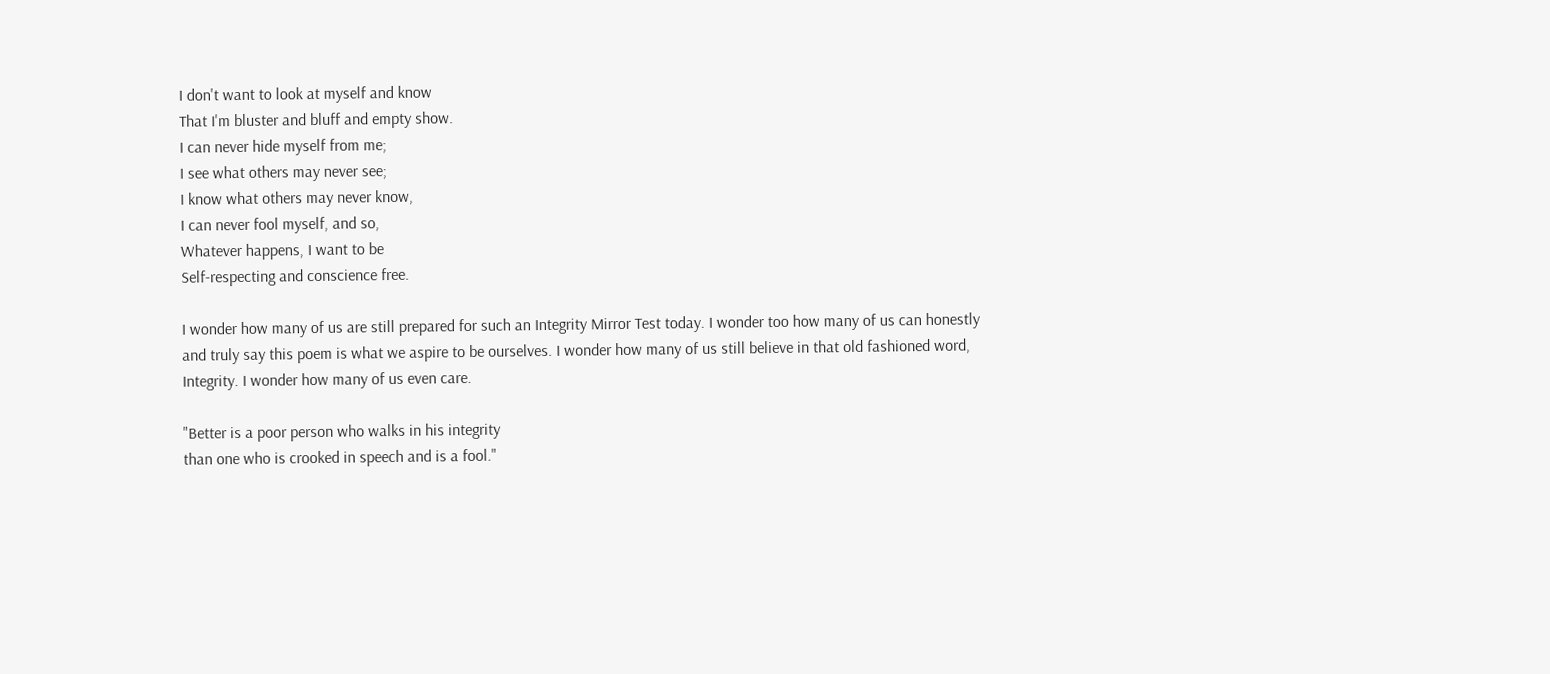I don't want to look at myself and know
That I'm bluster and bluff and empty show.
I can never hide myself from me;
I see what others may never see;
I know what others may never know,
I can never fool myself, and so,
Whatever happens, I want to be
Self-respecting and conscience free.

I wonder how many of us are still prepared for such an Integrity Mirror Test today. I wonder too how many of us can honestly and truly say this poem is what we aspire to be ourselves. I wonder how many of us still believe in that old fashioned word, Integrity. I wonder how many of us even care.

"Better is a poor person who walks in his integrity
than one who is crooked in speech and is a fool."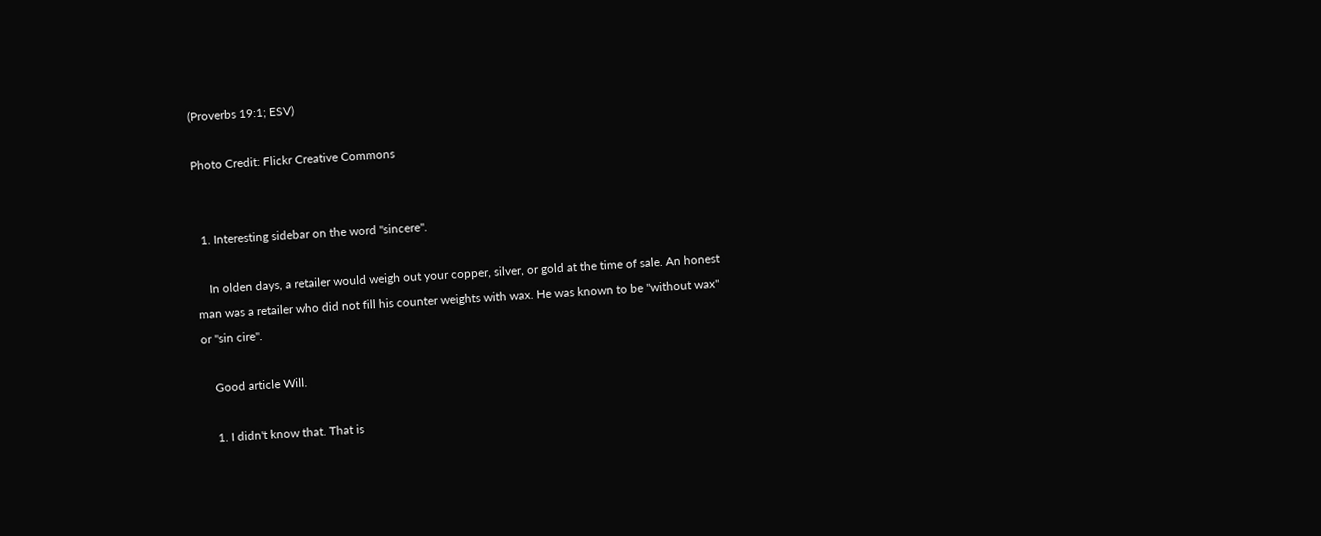(Proverbs 19:1; ESV)

Photo Credit: Flickr Creative Commons


  1. Interesting sidebar on the word "sincere".

    In olden days, a retailer would weigh out your copper, silver, or gold at the time of sale. An honest man was a retailer who did not fill his counter weights with wax. He was known to be "without wax" or "sin cire".

    Good article Will.

    1. I didn't know that. That is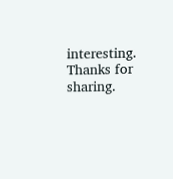interesting. Thanks for sharing.